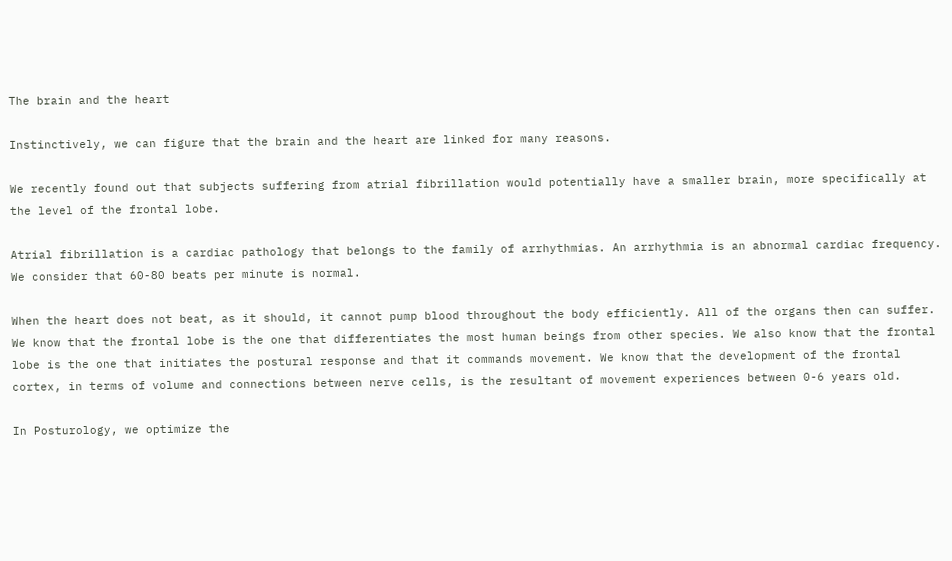The brain and the heart

Instinctively, we can figure that the brain and the heart are linked for many reasons.

We recently found out that subjects suffering from atrial fibrillation would potentially have a smaller brain, more specifically at the level of the frontal lobe.

Atrial fibrillation is a cardiac pathology that belongs to the family of arrhythmias. An arrhythmia is an abnormal cardiac frequency. We consider that 60-80 beats per minute is normal.

When the heart does not beat, as it should, it cannot pump blood throughout the body efficiently. All of the organs then can suffer.
We know that the frontal lobe is the one that differentiates the most human beings from other species. We also know that the frontal lobe is the one that initiates the postural response and that it commands movement. We know that the development of the frontal cortex, in terms of volume and connections between nerve cells, is the resultant of movement experiences between 0-6 years old.

In Posturology, we optimize the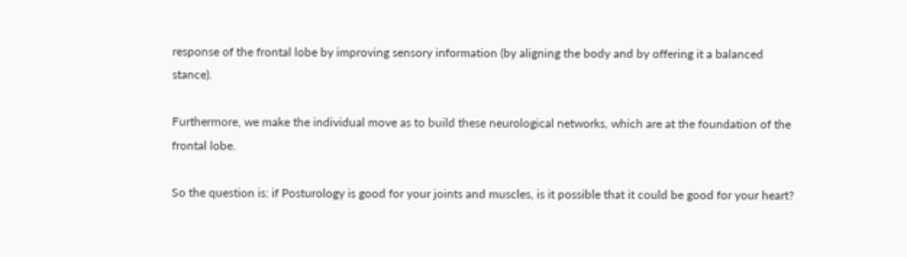response of the frontal lobe by improving sensory information (by aligning the body and by offering it a balanced stance).

Furthermore, we make the individual move as to build these neurological networks, which are at the foundation of the frontal lobe.

So the question is: if Posturology is good for your joints and muscles, is it possible that it could be good for your heart?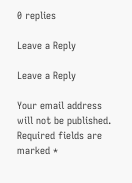0 replies

Leave a Reply

Leave a Reply

Your email address will not be published. Required fields are marked *